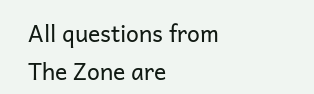All questions from The Zone are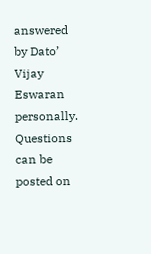answered by Dato’ Vijay Eswaran personally. Questions can be posted on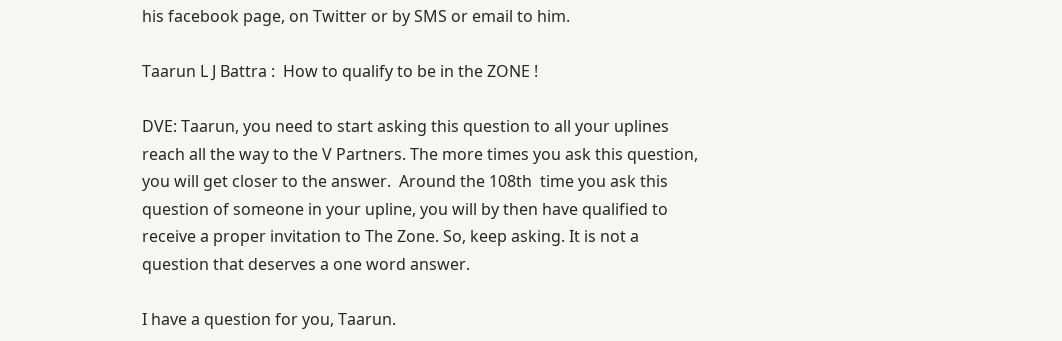his facebook page, on Twitter or by SMS or email to him.

Taarun L J Battra :  How to qualify to be in the ZONE !

DVE: Taarun, you need to start asking this question to all your uplines  reach all the way to the V Partners. The more times you ask this question, you will get closer to the answer.  Around the 108th  time you ask this question of someone in your upline, you will by then have qualified to receive a proper invitation to The Zone. So, keep asking. It is not a question that deserves a one word answer.

I have a question for you, Taarun.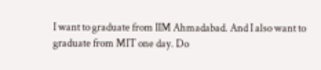I want to graduate from IIM Ahmadabad. And I also want to graduate from MIT one day. Do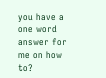you have a one word answer for me on how to?